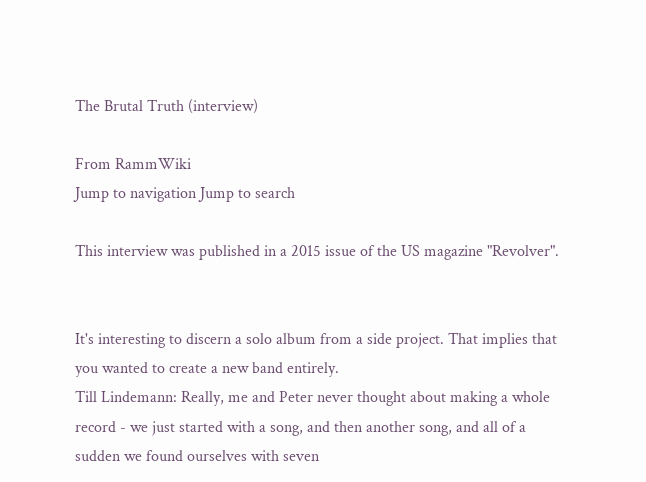The Brutal Truth (interview)

From RammWiki
Jump to navigation Jump to search

This interview was published in a 2015 issue of the US magazine "Revolver".


It's interesting to discern a solo album from a side project. That implies that you wanted to create a new band entirely.
Till Lindemann: Really, me and Peter never thought about making a whole record - we just started with a song, and then another song, and all of a sudden we found ourselves with seven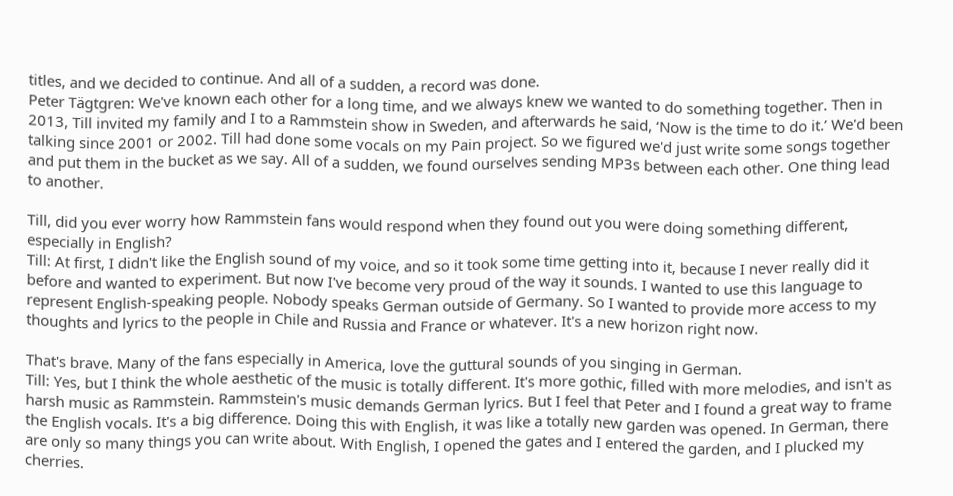titles, and we decided to continue. And all of a sudden, a record was done.
Peter Tägtgren: We've known each other for a long time, and we always knew we wanted to do something together. Then in 2013, Till invited my family and I to a Rammstein show in Sweden, and afterwards he said, ‘Now is the time to do it.’ We'd been talking since 2001 or 2002. Till had done some vocals on my Pain project. So we figured we'd just write some songs together and put them in the bucket as we say. All of a sudden, we found ourselves sending MP3s between each other. One thing lead to another.

Till, did you ever worry how Rammstein fans would respond when they found out you were doing something different, especially in English?
Till: At first, I didn't like the English sound of my voice, and so it took some time getting into it, because I never really did it before and wanted to experiment. But now I've become very proud of the way it sounds. I wanted to use this language to represent English-speaking people. Nobody speaks German outside of Germany. So I wanted to provide more access to my thoughts and lyrics to the people in Chile and Russia and France or whatever. It's a new horizon right now.

That's brave. Many of the fans especially in America, love the guttural sounds of you singing in German.
Till: Yes, but I think the whole aesthetic of the music is totally different. It's more gothic, filled with more melodies, and isn't as harsh music as Rammstein. Rammstein's music demands German lyrics. But I feel that Peter and I found a great way to frame the English vocals. It's a big difference. Doing this with English, it was like a totally new garden was opened. In German, there are only so many things you can write about. With English, I opened the gates and I entered the garden, and I plucked my cherries.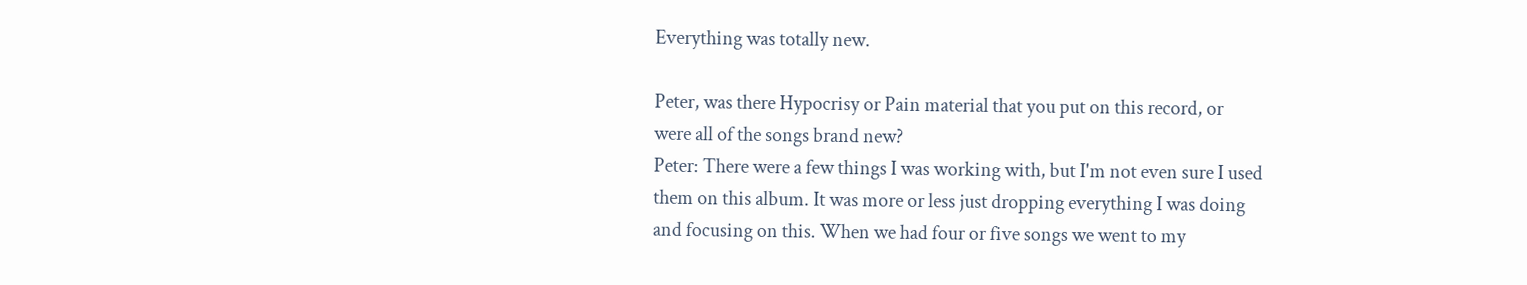Everything was totally new.

Peter, was there Hypocrisy or Pain material that you put on this record, or were all of the songs brand new?
Peter: There were a few things I was working with, but I'm not even sure I used them on this album. It was more or less just dropping everything I was doing and focusing on this. When we had four or five songs we went to my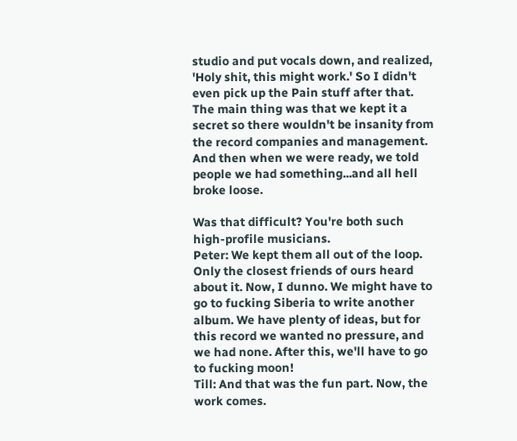studio and put vocals down, and realized, 'Holy shit, this might work.' So I didn't even pick up the Pain stuff after that. The main thing was that we kept it a secret so there wouldn't be insanity from the record companies and management. And then when we were ready, we told people we had something...and all hell broke loose.

Was that difficult? You're both such high-profile musicians.
Peter: We kept them all out of the loop. Only the closest friends of ours heard about it. Now, I dunno. We might have to go to fucking Siberia to write another album. We have plenty of ideas, but for this record we wanted no pressure, and we had none. After this, we'll have to go to fucking moon!
Till: And that was the fun part. Now, the work comes.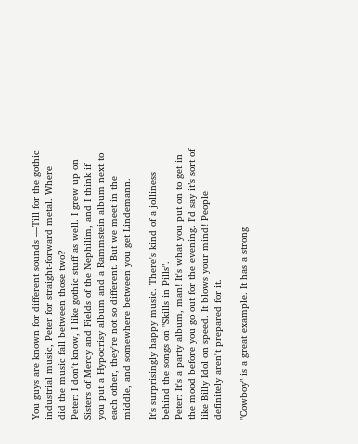You guys are known for different sounds —Till for the gothic industrial music, Peter for straight-forward metal. Where did the music fall between those two?
Peter: I don't know, I like gothic stuff as well. I grew up on Sisters of Mercy and Fields of the Nephilim, and I think if you put a Hypocrisy album and a Rammstein album next to each other, they're not so different. But we meet in the middle, and somewhere between you get Lindemann.

It's surprisingly happy music. There's kind of a jolliness behind the songs on "Skills in Pills".
Peter: It's a party album, man! It's what you put on to get in the mood before you go out for the evening. I'd say it’s sort of like Billy Idol on speed. It blows your mind! People definitely aren't prepared for it.

"Cowboy" is a great example. It has a strong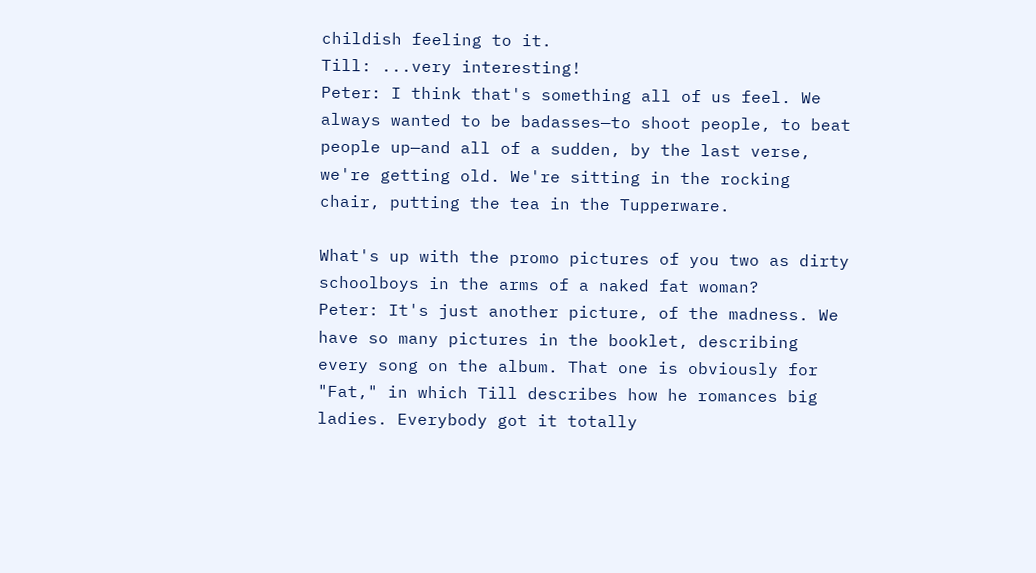childish feeling to it.
Till: ...very interesting!
Peter: I think that's something all of us feel. We always wanted to be badasses—to shoot people, to beat people up—and all of a sudden, by the last verse, we're getting old. We're sitting in the rocking chair, putting the tea in the Tupperware.

What's up with the promo pictures of you two as dirty schoolboys in the arms of a naked fat woman?
Peter: It's just another picture, of the madness. We have so many pictures in the booklet, describing every song on the album. That one is obviously for "Fat," in which Till describes how he romances big ladies. Everybody got it totally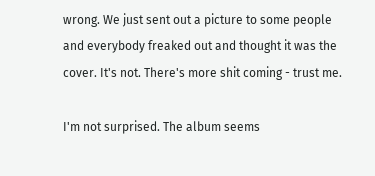wrong. We just sent out a picture to some people and everybody freaked out and thought it was the cover. It's not. There's more shit coming - trust me.

I'm not surprised. The album seems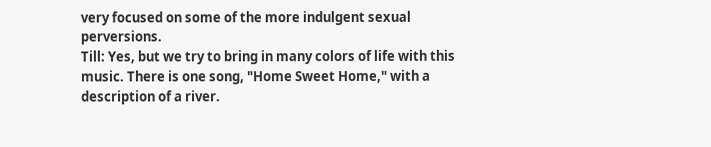very focused on some of the more indulgent sexual perversions.
Till: Yes, but we try to bring in many colors of life with this music. There is one song, "Home Sweet Home," with a description of a river.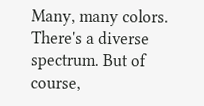Many, many colors. There's a diverse spectrum. But of course,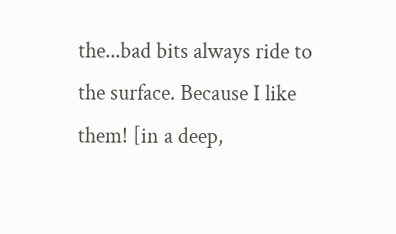the...bad bits always ride to the surface. Because I like them! [in a deep,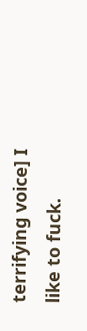terrifying voice] I like to fuck.